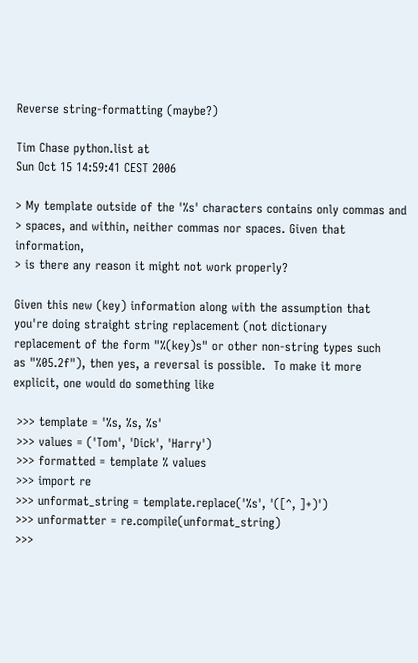Reverse string-formatting (maybe?)

Tim Chase python.list at
Sun Oct 15 14:59:41 CEST 2006

> My template outside of the '%s' characters contains only commas and
> spaces, and within, neither commas nor spaces. Given that information,
> is there any reason it might not work properly?

Given this new (key) information along with the assumption that
you're doing straight string replacement (not dictionary
replacement of the form "%(key)s" or other non-string types such
as "%05.2f"), then yes, a reversal is possible.  To make it more
explicit, one would do something like

 >>> template = '%s, %s, %s'
 >>> values = ('Tom', 'Dick', 'Harry')
 >>> formatted = template % values
 >>> import re
 >>> unformat_string = template.replace('%s', '([^, ]+)')
 >>> unformatter = re.compile(unformat_string)
 >>>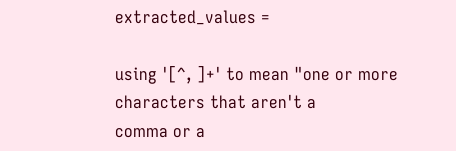extracted_values =

using '[^, ]+' to mean "one or more characters that aren't a
comma or a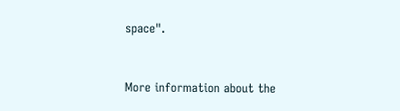space".


More information about the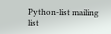Python-list mailing list